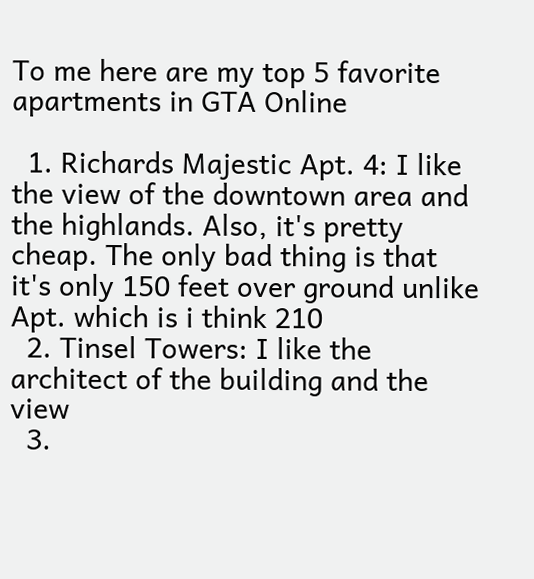To me here are my top 5 favorite apartments in GTA Online

  1. Richards Majestic Apt. 4: I like the view of the downtown area and the highlands. Also, it's pretty cheap. The only bad thing is that it's only 150 feet over ground unlike Apt. which is i think 210
  2. Tinsel Towers: I like the architect of the building and the view
  3.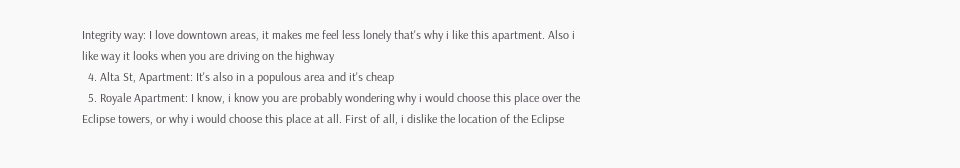Integrity way: I love downtown areas, it makes me feel less lonely that's why i like this apartment. Also i like way it looks when you are driving on the highway
  4. Alta St, Apartment: It's also in a populous area and it's cheap
  5. Royale Apartment: I know, i know you are probably wondering why i would choose this place over the Eclipse towers, or why i would choose this place at all. First of all, i dislike the location of the Eclipse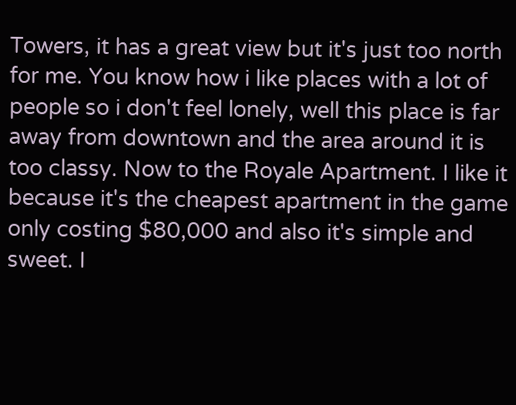Towers, it has a great view but it's just too north for me. You know how i like places with a lot of people so i don't feel lonely, well this place is far away from downtown and the area around it is too classy. Now to the Royale Apartment. I like it because it's the cheapest apartment in the game only costing $80,000 and also it's simple and sweet. I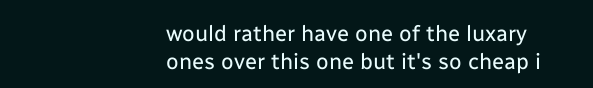would rather have one of the luxary ones over this one but it's so cheap i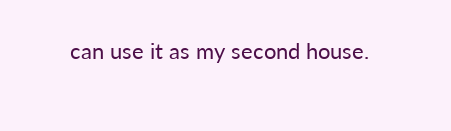can use it as my second house.